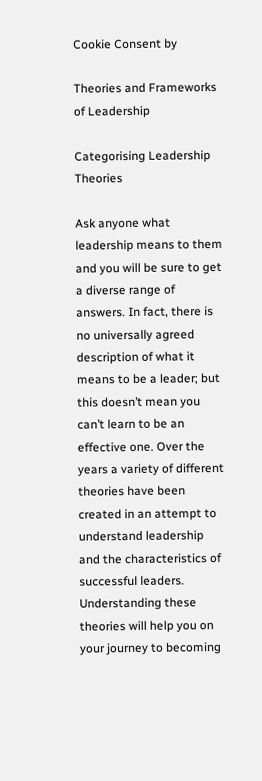Cookie Consent by

Theories and Frameworks of Leadership

Categorising Leadership Theories

Ask anyone what leadership means to them and you will be sure to get a diverse range of answers. In fact, there is no universally agreed description of what it means to be a leader; but this doesn’t mean you can’t learn to be an effective one. Over the years a variety of different theories have been created in an attempt to understand leadership and the characteristics of successful leaders. Understanding these theories will help you on your journey to becoming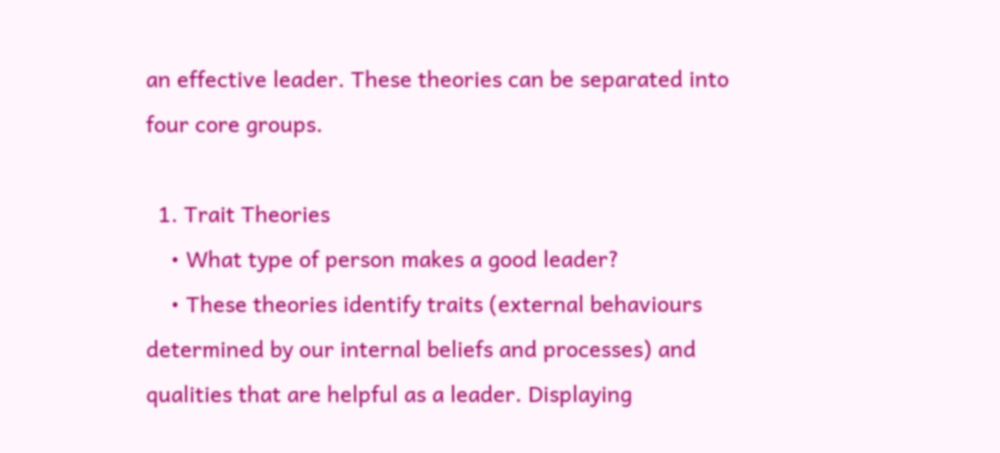an effective leader. These theories can be separated into four core groups.

  1. Trait Theories
    • What type of person makes a good leader?
    • These theories identify traits (external behaviours determined by our internal beliefs and processes) and qualities that are helpful as a leader. Displaying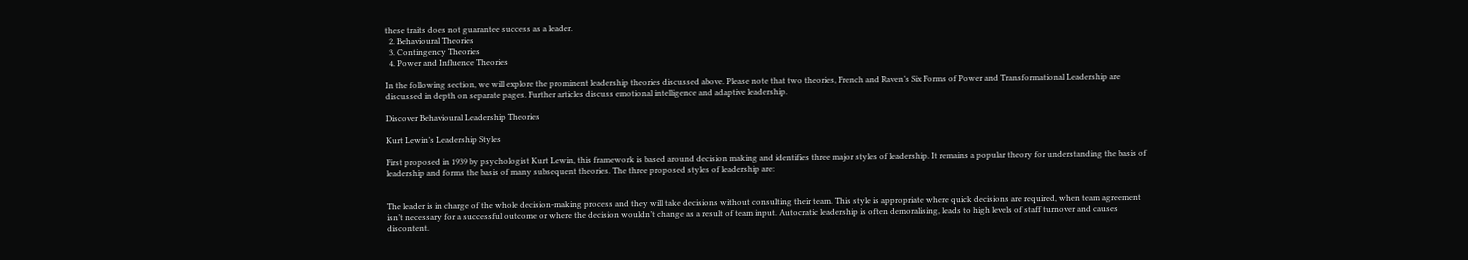these traits does not guarantee success as a leader.
  2. Behavioural Theories
  3. Contingency Theories
  4. Power and Influence Theories

In the following section, we will explore the prominent leadership theories discussed above. Please note that two theories, French and Raven’s Six Forms of Power and Transformational Leadership are discussed in depth on separate pages. Further articles discuss emotional intelligence and adaptive leadership.

Discover Behavioural Leadership Theories

Kurt Lewin’s Leadership Styles

First proposed in 1939 by psychologist Kurt Lewin, this framework is based around decision making and identifies three major styles of leadership. It remains a popular theory for understanding the basis of leadership and forms the basis of many subsequent theories. The three proposed styles of leadership are:


The leader is in charge of the whole decision-making process and they will take decisions without consulting their team. This style is appropriate where quick decisions are required, when team agreement isn’t necessary for a successful outcome or where the decision wouldn’t change as a result of team input. Autocratic leadership is often demoralising, leads to high levels of staff turnover and causes discontent.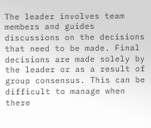The leader involves team members and guides discussions on the decisions that need to be made. Final decisions are made solely by the leader or as a result of group consensus. This can be difficult to manage when there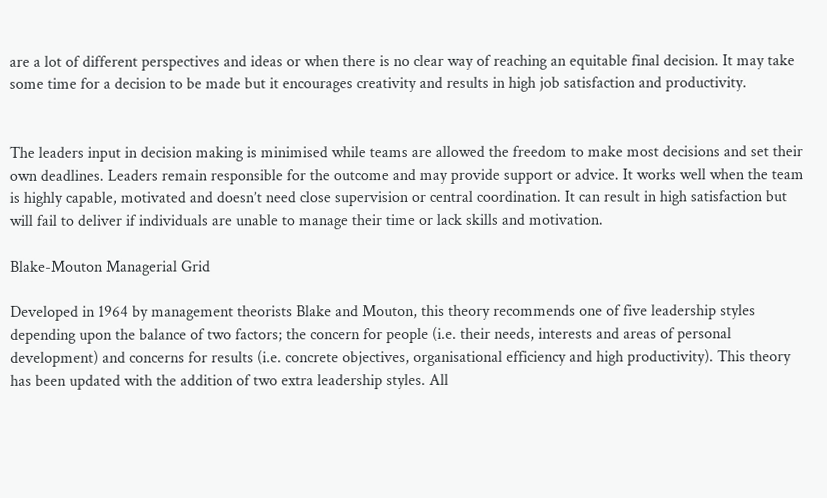are a lot of different perspectives and ideas or when there is no clear way of reaching an equitable final decision. It may take some time for a decision to be made but it encourages creativity and results in high job satisfaction and productivity.


The leaders input in decision making is minimised while teams are allowed the freedom to make most decisions and set their own deadlines. Leaders remain responsible for the outcome and may provide support or advice. It works well when the team is highly capable, motivated and doesn’t need close supervision or central coordination. It can result in high satisfaction but will fail to deliver if individuals are unable to manage their time or lack skills and motivation.

Blake-Mouton Managerial Grid

Developed in 1964 by management theorists Blake and Mouton, this theory recommends one of five leadership styles depending upon the balance of two factors; the concern for people (i.e. their needs, interests and areas of personal development) and concerns for results (i.e. concrete objectives, organisational efficiency and high productivity). This theory has been updated with the addition of two extra leadership styles. All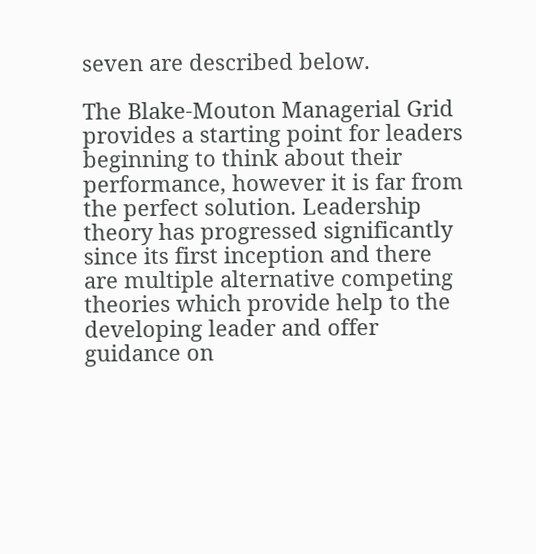seven are described below.

The Blake-Mouton Managerial Grid provides a starting point for leaders beginning to think about their performance, however it is far from the perfect solution. Leadership theory has progressed significantly since its first inception and there are multiple alternative competing theories which provide help to the developing leader and offer guidance on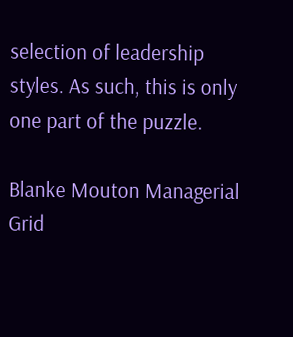selection of leadership styles. As such, this is only one part of the puzzle.

Blanke Mouton Managerial Grid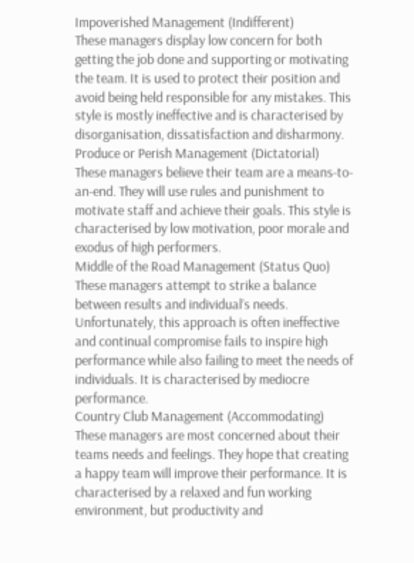Impoverished Management (Indifferent)
These managers display low concern for both getting the job done and supporting or motivating the team. It is used to protect their position and avoid being held responsible for any mistakes. This style is mostly ineffective and is characterised by disorganisation, dissatisfaction and disharmony.
Produce or Perish Management (Dictatorial)
These managers believe their team are a means-to-an-end. They will use rules and punishment to motivate staff and achieve their goals. This style is characterised by low motivation, poor morale and exodus of high performers.
Middle of the Road Management (Status Quo)
These managers attempt to strike a balance between results and individual’s needs. Unfortunately, this approach is often ineffective and continual compromise fails to inspire high performance while also failing to meet the needs of individuals. It is characterised by mediocre performance.
Country Club Management (Accommodating)
These managers are most concerned about their teams needs and feelings. They hope that creating a happy team will improve their performance. It is characterised by a relaxed and fun working environment, but productivity and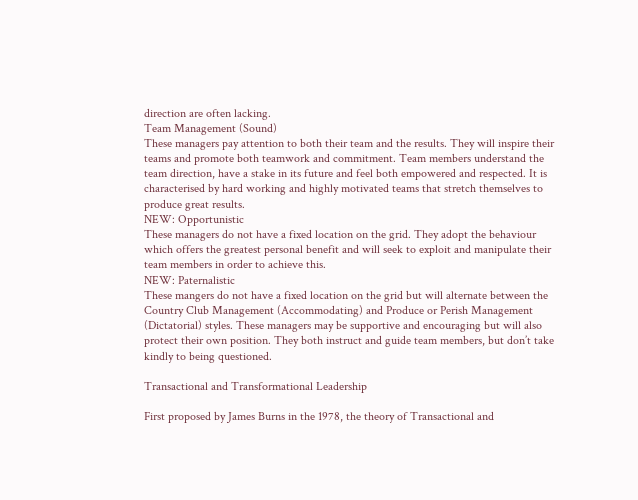direction are often lacking.
Team Management (Sound)
These managers pay attention to both their team and the results. They will inspire their teams and promote both teamwork and commitment. Team members understand the team direction, have a stake in its future and feel both empowered and respected. It is characterised by hard working and highly motivated teams that stretch themselves to produce great results.
NEW: Opportunistic
These managers do not have a fixed location on the grid. They adopt the behaviour which offers the greatest personal benefit and will seek to exploit and manipulate their team members in order to achieve this.
NEW: Paternalistic
These mangers do not have a fixed location on the grid but will alternate between the Country Club Management (Accommodating) and Produce or Perish Management (Dictatorial) styles. These managers may be supportive and encouraging but will also protect their own position. They both instruct and guide team members, but don’t take kindly to being questioned.

Transactional and Transformational Leadership

First proposed by James Burns in the 1978, the theory of Transactional and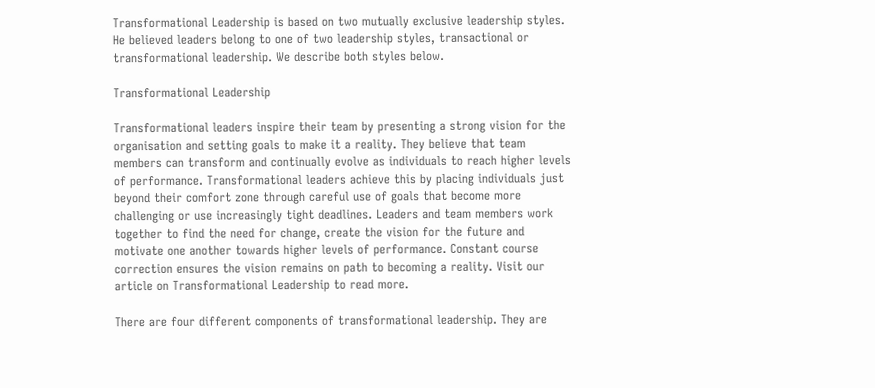Transformational Leadership is based on two mutually exclusive leadership styles. He believed leaders belong to one of two leadership styles, transactional or transformational leadership. We describe both styles below.

Transformational Leadership

Transformational leaders inspire their team by presenting a strong vision for the organisation and setting goals to make it a reality. They believe that team members can transform and continually evolve as individuals to reach higher levels of performance. Transformational leaders achieve this by placing individuals just beyond their comfort zone through careful use of goals that become more challenging or use increasingly tight deadlines. Leaders and team members work together to find the need for change, create the vision for the future and motivate one another towards higher levels of performance. Constant course correction ensures the vision remains on path to becoming a reality. Visit our article on Transformational Leadership to read more.

There are four different components of transformational leadership. They are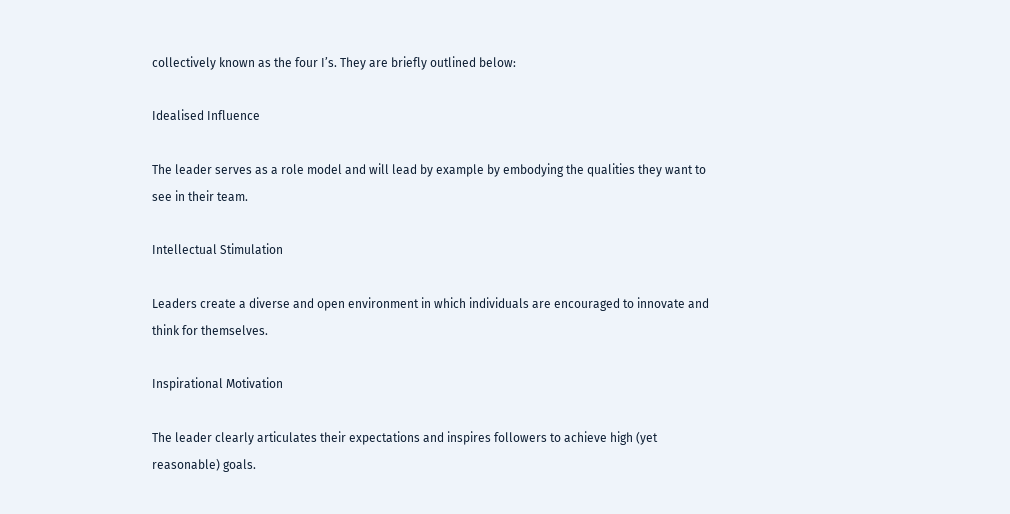collectively known as the four I’s. They are briefly outlined below:

Idealised Influence

The leader serves as a role model and will lead by example by embodying the qualities they want to see in their team.

Intellectual Stimulation

Leaders create a diverse and open environment in which individuals are encouraged to innovate and think for themselves.

Inspirational Motivation

The leader clearly articulates their expectations and inspires followers to achieve high (yet reasonable) goals.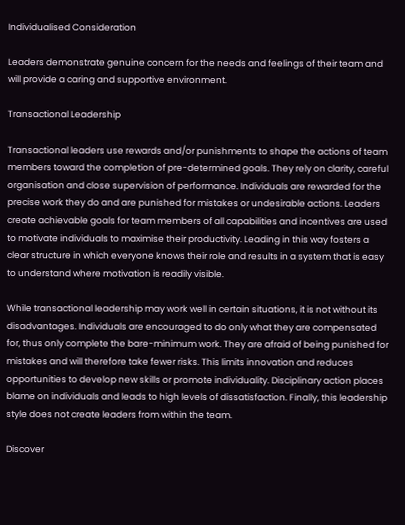Individualised Consideration

Leaders demonstrate genuine concern for the needs and feelings of their team and will provide a caring and supportive environment.

Transactional Leadership

Transactional leaders use rewards and/or punishments to shape the actions of team members toward the completion of pre-determined goals. They rely on clarity, careful organisation and close supervision of performance. Individuals are rewarded for the precise work they do and are punished for mistakes or undesirable actions. Leaders create achievable goals for team members of all capabilities and incentives are used to motivate individuals to maximise their productivity. Leading in this way fosters a clear structure in which everyone knows their role and results in a system that is easy to understand where motivation is readily visible.

While transactional leadership may work well in certain situations, it is not without its disadvantages. Individuals are encouraged to do only what they are compensated for, thus only complete the bare-minimum work. They are afraid of being punished for mistakes and will therefore take fewer risks. This limits innovation and reduces opportunities to develop new skills or promote individuality. Disciplinary action places blame on individuals and leads to high levels of dissatisfaction. Finally, this leadership style does not create leaders from within the team.

Discover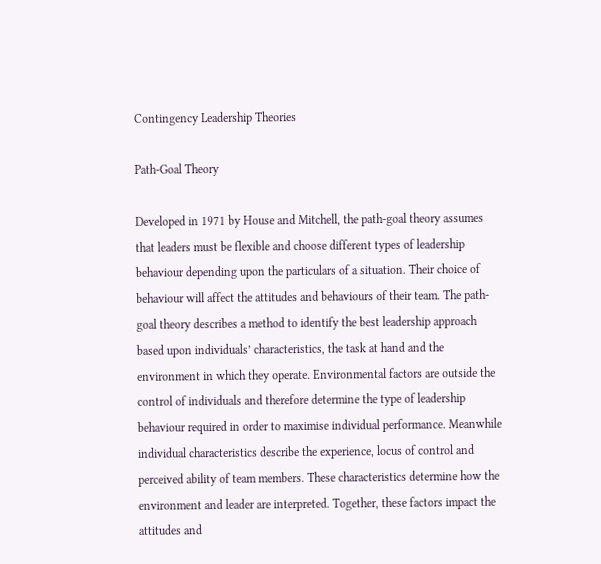Contingency Leadership Theories

Path-Goal Theory

Developed in 1971 by House and Mitchell, the path-goal theory assumes that leaders must be flexible and choose different types of leadership behaviour depending upon the particulars of a situation. Their choice of behaviour will affect the attitudes and behaviours of their team. The path-goal theory describes a method to identify the best leadership approach based upon individuals’ characteristics, the task at hand and the environment in which they operate. Environmental factors are outside the control of individuals and therefore determine the type of leadership behaviour required in order to maximise individual performance. Meanwhile individual characteristics describe the experience, locus of control and perceived ability of team members. These characteristics determine how the environment and leader are interpreted. Together, these factors impact the attitudes and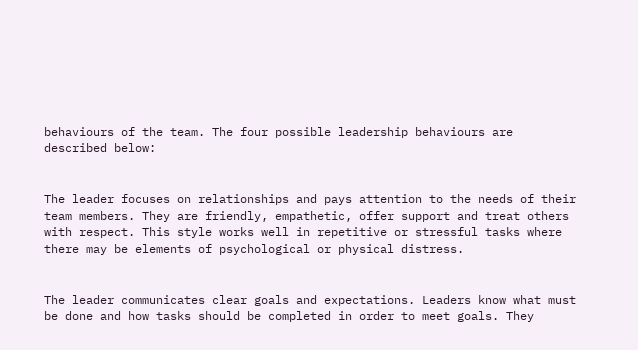behaviours of the team. The four possible leadership behaviours are described below:


The leader focuses on relationships and pays attention to the needs of their team members. They are friendly, empathetic, offer support and treat others with respect. This style works well in repetitive or stressful tasks where there may be elements of psychological or physical distress.


The leader communicates clear goals and expectations. Leaders know what must be done and how tasks should be completed in order to meet goals. They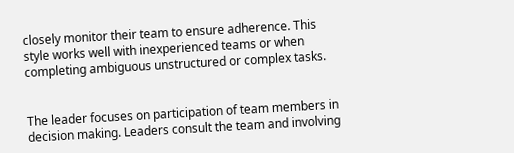closely monitor their team to ensure adherence. This style works well with inexperienced teams or when completing ambiguous unstructured or complex tasks.


The leader focuses on participation of team members in decision making. Leaders consult the team and involving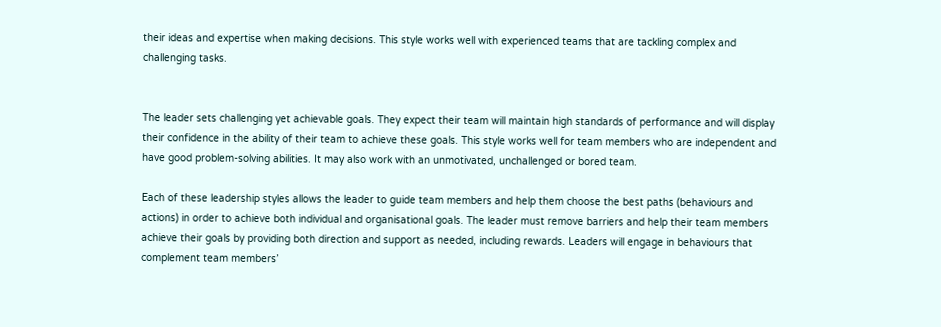their ideas and expertise when making decisions. This style works well with experienced teams that are tackling complex and challenging tasks.


The leader sets challenging yet achievable goals. They expect their team will maintain high standards of performance and will display their confidence in the ability of their team to achieve these goals. This style works well for team members who are independent and have good problem-solving abilities. It may also work with an unmotivated, unchallenged or bored team.

Each of these leadership styles allows the leader to guide team members and help them choose the best paths (behaviours and actions) in order to achieve both individual and organisational goals. The leader must remove barriers and help their team members achieve their goals by providing both direction and support as needed, including rewards. Leaders will engage in behaviours that complement team members’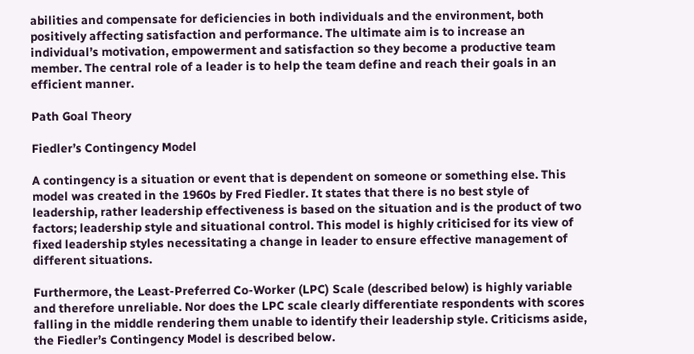abilities and compensate for deficiencies in both individuals and the environment, both positively affecting satisfaction and performance. The ultimate aim is to increase an individual’s motivation, empowerment and satisfaction so they become a productive team member. The central role of a leader is to help the team define and reach their goals in an efficient manner.

Path Goal Theory

Fiedler’s Contingency Model

A contingency is a situation or event that is dependent on someone or something else. This model was created in the 1960s by Fred Fiedler. It states that there is no best style of leadership, rather leadership effectiveness is based on the situation and is the product of two factors; leadership style and situational control. This model is highly criticised for its view of fixed leadership styles necessitating a change in leader to ensure effective management of different situations.

Furthermore, the Least-Preferred Co-Worker (LPC) Scale (described below) is highly variable and therefore unreliable. Nor does the LPC scale clearly differentiate respondents with scores falling in the middle rendering them unable to identify their leadership style. Criticisms aside, the Fiedler’s Contingency Model is described below.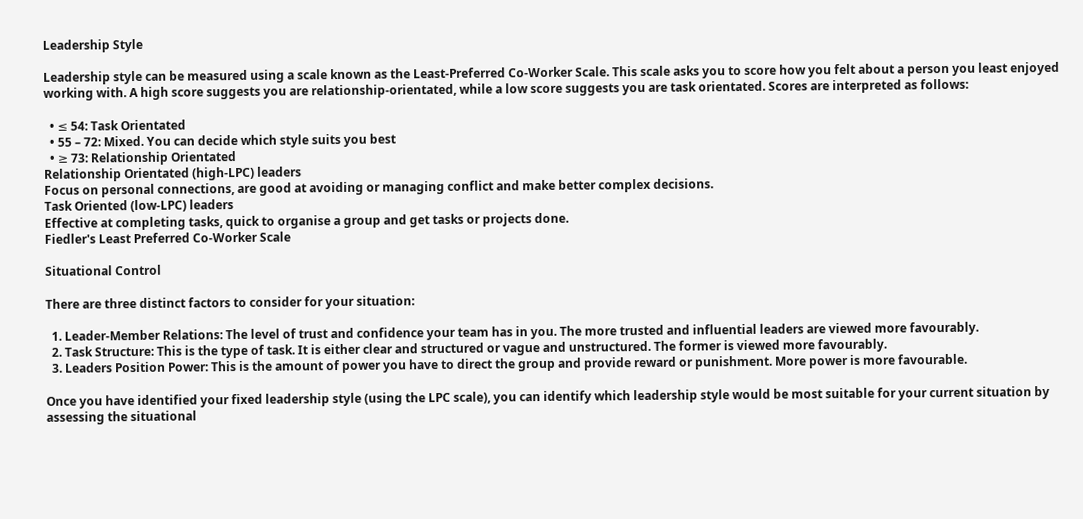Leadership Style

Leadership style can be measured using a scale known as the Least-Preferred Co-Worker Scale. This scale asks you to score how you felt about a person you least enjoyed working with. A high score suggests you are relationship-orientated, while a low score suggests you are task orientated. Scores are interpreted as follows:

  • ≤ 54: Task Orientated
  • 55 – 72: Mixed. You can decide which style suits you best
  • ≥ 73: Relationship Orientated
Relationship Orientated (high-LPC) leaders
Focus on personal connections, are good at avoiding or managing conflict and make better complex decisions.
Task Oriented (low-LPC) leaders
Effective at completing tasks, quick to organise a group and get tasks or projects done.
Fiedler's Least Preferred Co-Worker Scale

Situational Control

There are three distinct factors to consider for your situation:

  1. Leader-Member Relations: The level of trust and confidence your team has in you. The more trusted and influential leaders are viewed more favourably.
  2. Task Structure: This is the type of task. It is either clear and structured or vague and unstructured. The former is viewed more favourably.
  3. Leaders Position Power: This is the amount of power you have to direct the group and provide reward or punishment. More power is more favourable.

Once you have identified your fixed leadership style (using the LPC scale), you can identify which leadership style would be most suitable for your current situation by assessing the situational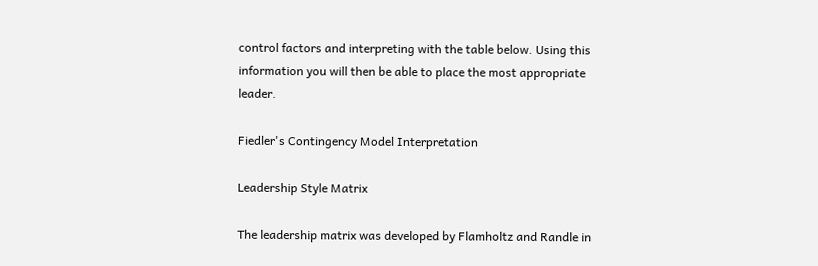control factors and interpreting with the table below. Using this information you will then be able to place the most appropriate leader.

Fiedler's Contingency Model Interpretation

Leadership Style Matrix

The leadership matrix was developed by Flamholtz and Randle in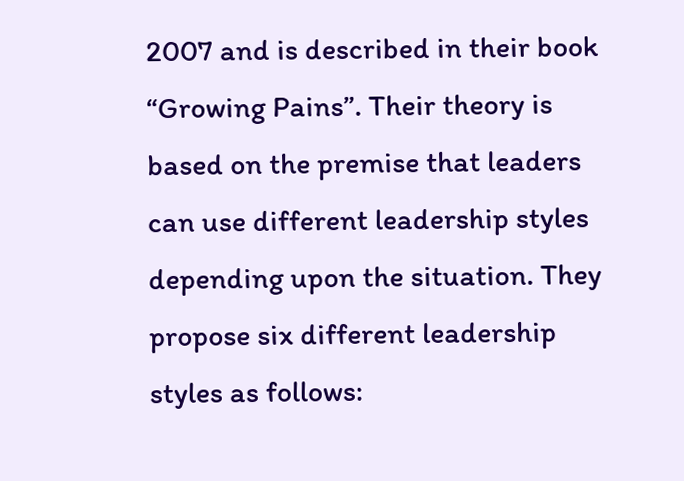2007 and is described in their book “Growing Pains”. Their theory is based on the premise that leaders can use different leadership styles depending upon the situation. They propose six different leadership styles as follows: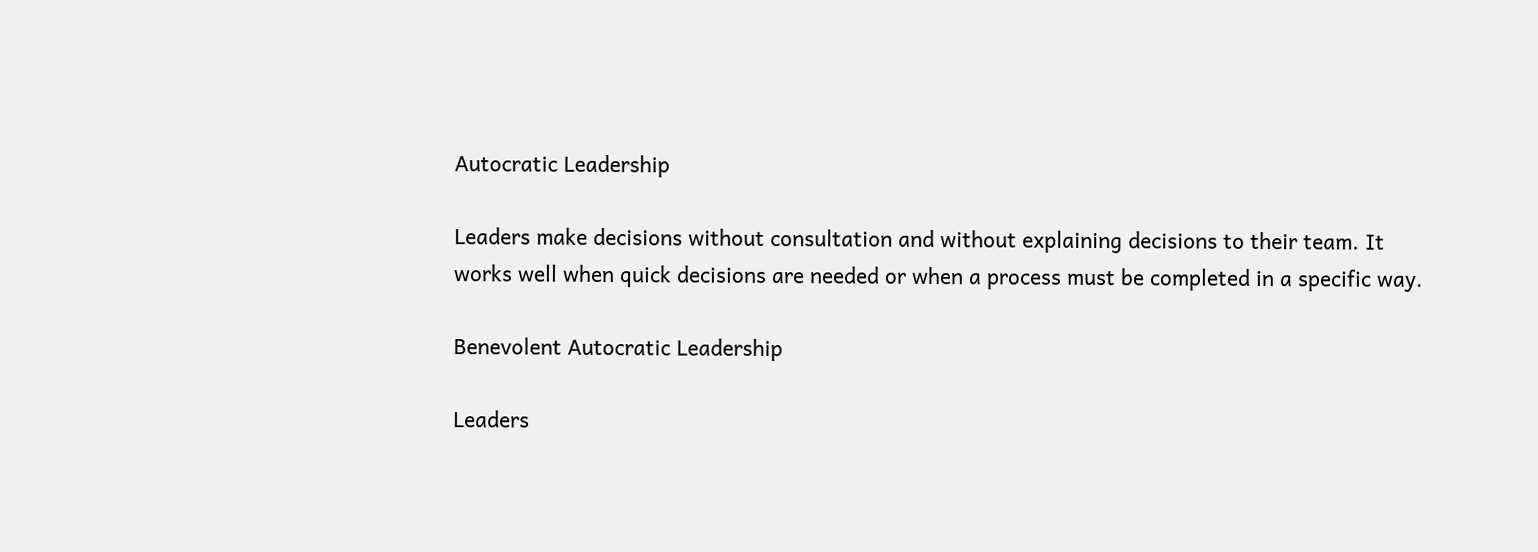Autocratic Leadership

Leaders make decisions without consultation and without explaining decisions to their team. It works well when quick decisions are needed or when a process must be completed in a specific way.

Benevolent Autocratic Leadership

Leaders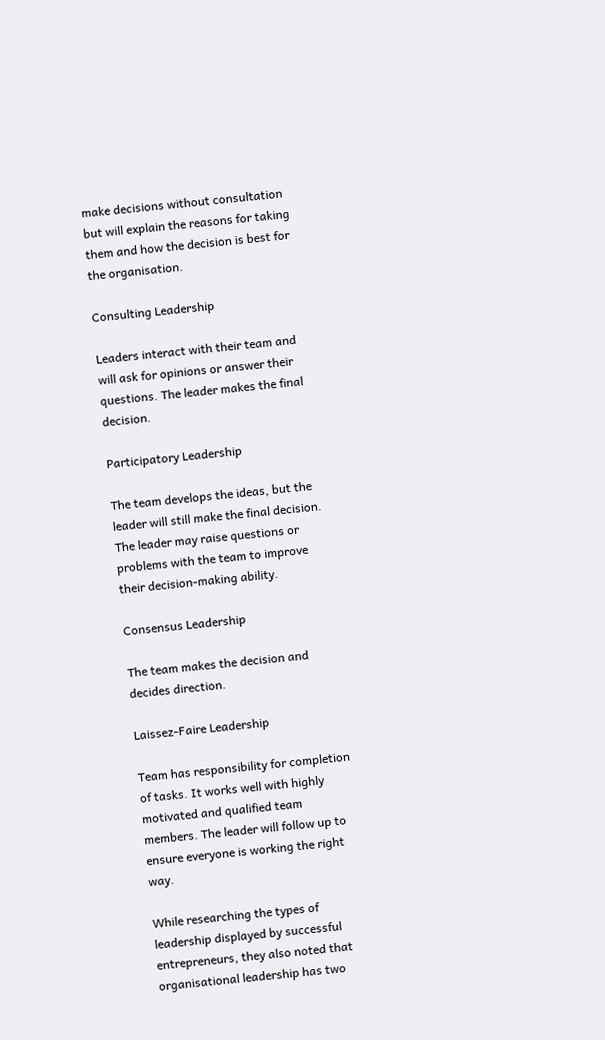make decisions without consultation but will explain the reasons for taking them and how the decision is best for the organisation.

Consulting Leadership

Leaders interact with their team and will ask for opinions or answer their questions. The leader makes the final decision.

Participatory Leadership

The team develops the ideas, but the leader will still make the final decision. The leader may raise questions or problems with the team to improve their decision-making ability.

Consensus Leadership

The team makes the decision and decides direction.

Laissez-Faire Leadership

Team has responsibility for completion of tasks. It works well with highly motivated and qualified team members. The leader will follow up to ensure everyone is working the right way.

While researching the types of leadership displayed by successful entrepreneurs, they also noted that organisational leadership has two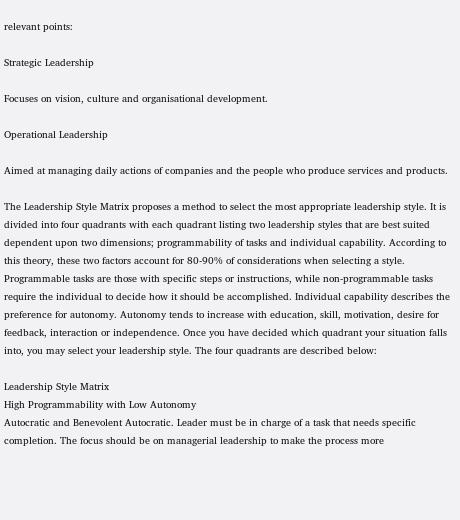relevant points:

Strategic Leadership

Focuses on vision, culture and organisational development.

Operational Leadership

Aimed at managing daily actions of companies and the people who produce services and products.

The Leadership Style Matrix proposes a method to select the most appropriate leadership style. It is divided into four quadrants with each quadrant listing two leadership styles that are best suited dependent upon two dimensions; programmability of tasks and individual capability. According to this theory, these two factors account for 80-90% of considerations when selecting a style. Programmable tasks are those with specific steps or instructions, while non-programmable tasks require the individual to decide how it should be accomplished. Individual capability describes the preference for autonomy. Autonomy tends to increase with education, skill, motivation, desire for feedback, interaction or independence. Once you have decided which quadrant your situation falls into, you may select your leadership style. The four quadrants are described below:

Leadership Style Matrix
High Programmability with Low Autonomy
Autocratic and Benevolent Autocratic. Leader must be in charge of a task that needs specific completion. The focus should be on managerial leadership to make the process more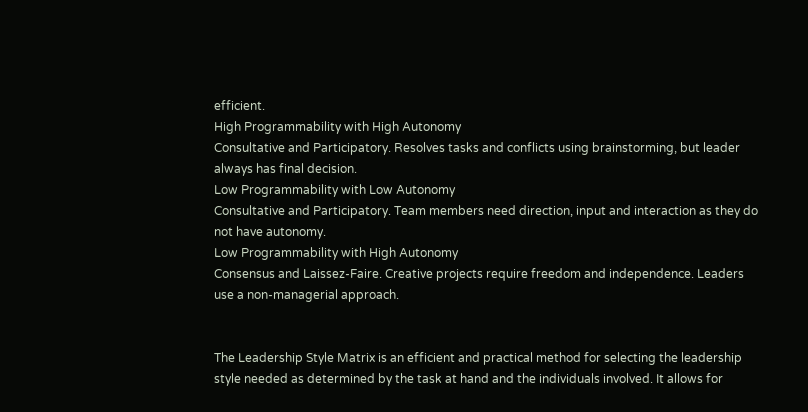efficient.
High Programmability with High Autonomy
Consultative and Participatory. Resolves tasks and conflicts using brainstorming, but leader always has final decision.
Low Programmability with Low Autonomy
Consultative and Participatory. Team members need direction, input and interaction as they do not have autonomy.
Low Programmability with High Autonomy
Consensus and Laissez-Faire. Creative projects require freedom and independence. Leaders use a non-managerial approach.


The Leadership Style Matrix is an efficient and practical method for selecting the leadership style needed as determined by the task at hand and the individuals involved. It allows for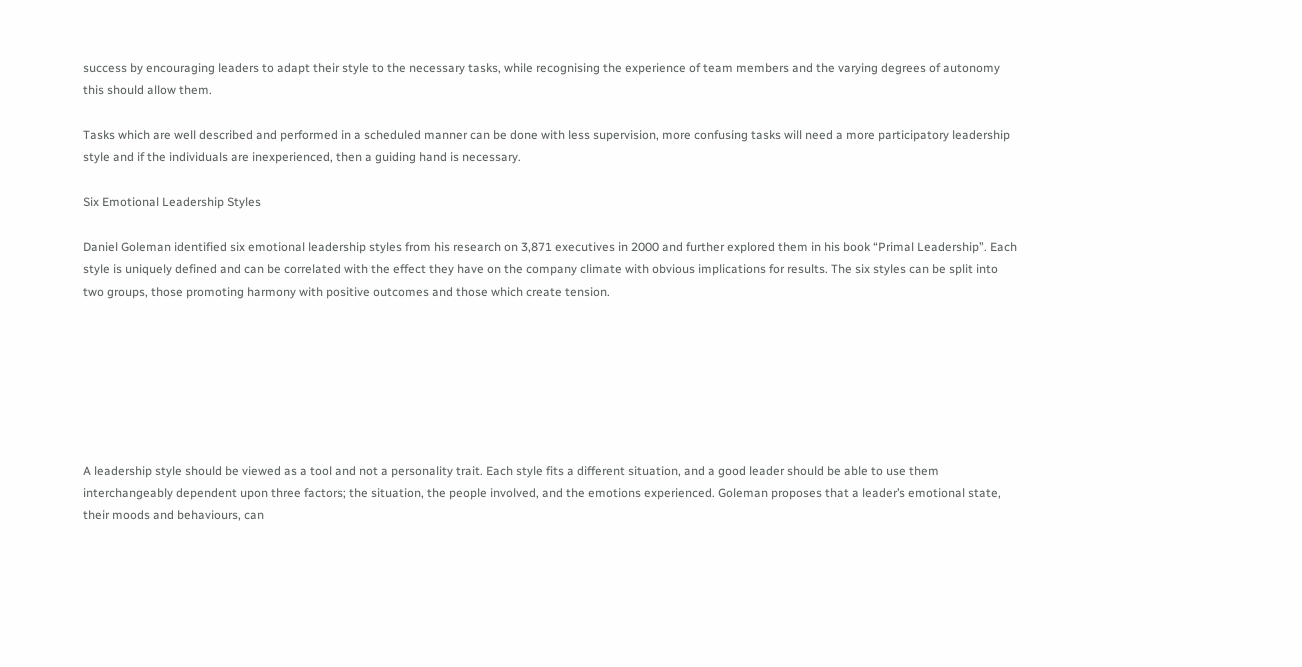success by encouraging leaders to adapt their style to the necessary tasks, while recognising the experience of team members and the varying degrees of autonomy this should allow them.

Tasks which are well described and performed in a scheduled manner can be done with less supervision, more confusing tasks will need a more participatory leadership style and if the individuals are inexperienced, then a guiding hand is necessary.

Six Emotional Leadership Styles

Daniel Goleman identified six emotional leadership styles from his research on 3,871 executives in 2000 and further explored them in his book “Primal Leadership”. Each style is uniquely defined and can be correlated with the effect they have on the company climate with obvious implications for results. The six styles can be split into two groups, those promoting harmony with positive outcomes and those which create tension.







A leadership style should be viewed as a tool and not a personality trait. Each style fits a different situation, and a good leader should be able to use them interchangeably dependent upon three factors; the situation, the people involved, and the emotions experienced. Goleman proposes that a leader’s emotional state, their moods and behaviours, can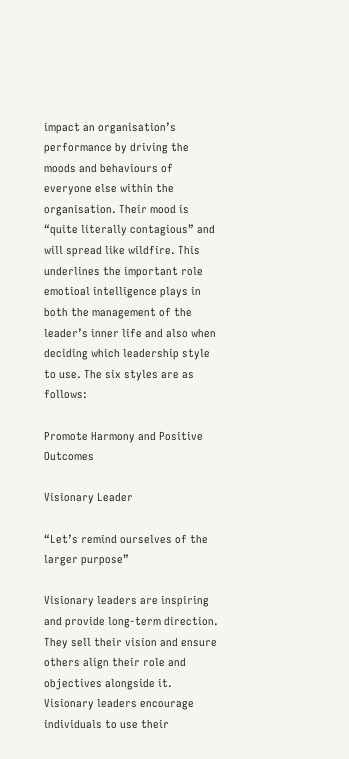impact an organisation’s performance by driving the moods and behaviours of everyone else within the organisation. Their mood is “quite literally contagious” and will spread like wildfire. This underlines the important role emotioal intelligence plays in both the management of the leader’s inner life and also when deciding which leadership style to use. The six styles are as follows:

Promote Harmony and Positive Outcomes

Visionary Leader

“Let’s remind ourselves of the larger purpose”

Visionary leaders are inspiring and provide long-term direction. They sell their vision and ensure others align their role and objectives alongside it. Visionary leaders encourage individuals to use their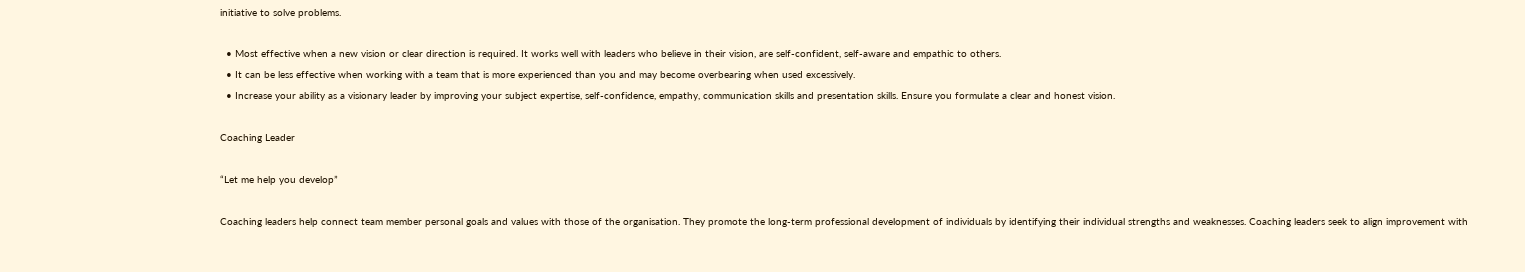initiative to solve problems.

  • Most effective when a new vision or clear direction is required. It works well with leaders who believe in their vision, are self-confident, self-aware and empathic to others.
  • It can be less effective when working with a team that is more experienced than you and may become overbearing when used excessively.
  • Increase your ability as a visionary leader by improving your subject expertise, self-confidence, empathy, communication skills and presentation skills. Ensure you formulate a clear and honest vision.

Coaching Leader

“Let me help you develop”

Coaching leaders help connect team member personal goals and values with those of the organisation. They promote the long-term professional development of individuals by identifying their individual strengths and weaknesses. Coaching leaders seek to align improvement with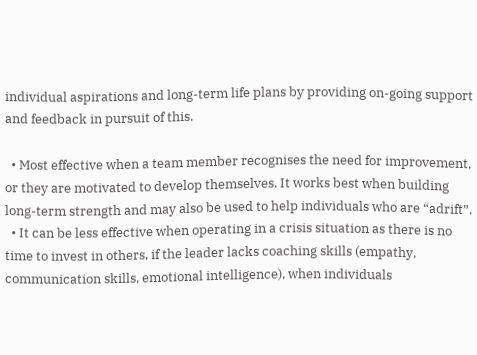individual aspirations and long-term life plans by providing on-going support and feedback in pursuit of this.

  • Most effective when a team member recognises the need for improvement, or they are motivated to develop themselves. It works best when building long-term strength and may also be used to help individuals who are “adrift”.
  • It can be less effective when operating in a crisis situation as there is no time to invest in others, if the leader lacks coaching skills (empathy, communication skills, emotional intelligence), when individuals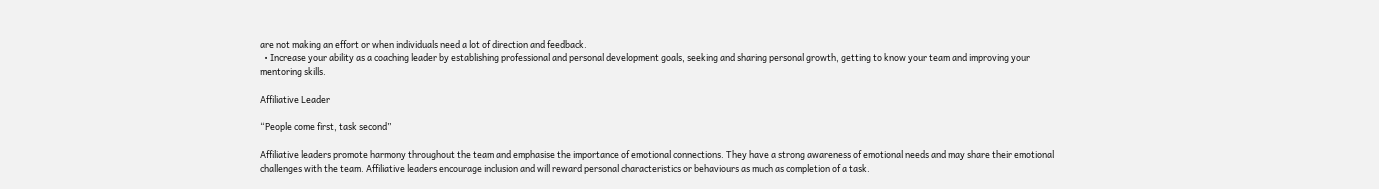are not making an effort or when individuals need a lot of direction and feedback.
  • Increase your ability as a coaching leader by establishing professional and personal development goals, seeking and sharing personal growth, getting to know your team and improving your mentoring skills.

Affiliative Leader

“People come first, task second”

Affiliative leaders promote harmony throughout the team and emphasise the importance of emotional connections. They have a strong awareness of emotional needs and may share their emotional challenges with the team. Affiliative leaders encourage inclusion and will reward personal characteristics or behaviours as much as completion of a task.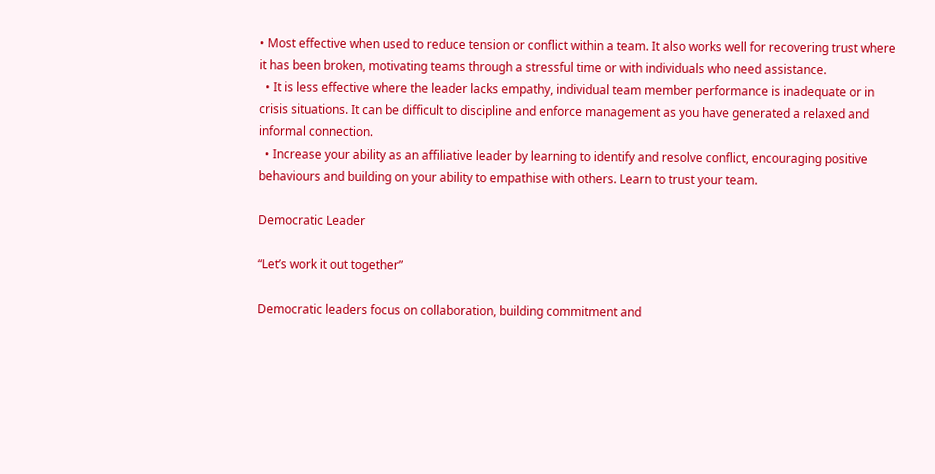• Most effective when used to reduce tension or conflict within a team. It also works well for recovering trust where it has been broken, motivating teams through a stressful time or with individuals who need assistance.
  • It is less effective where the leader lacks empathy, individual team member performance is inadequate or in crisis situations. It can be difficult to discipline and enforce management as you have generated a relaxed and informal connection.
  • Increase your ability as an affiliative leader by learning to identify and resolve conflict, encouraging positive behaviours and building on your ability to empathise with others. Learn to trust your team.

Democratic Leader

“Let’s work it out together”

Democratic leaders focus on collaboration, building commitment and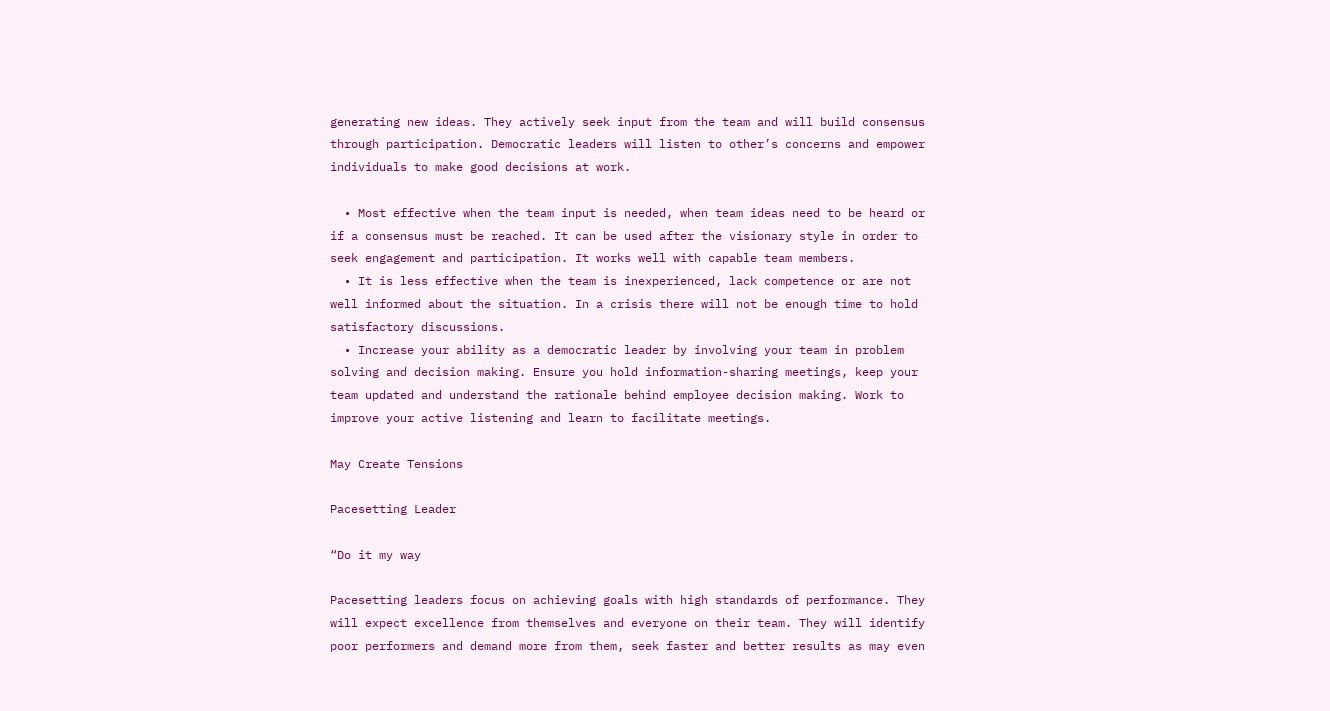generating new ideas. They actively seek input from the team and will build consensus through participation. Democratic leaders will listen to other’s concerns and empower individuals to make good decisions at work.

  • Most effective when the team input is needed, when team ideas need to be heard or if a consensus must be reached. It can be used after the visionary style in order to seek engagement and participation. It works well with capable team members.
  • It is less effective when the team is inexperienced, lack competence or are not well informed about the situation. In a crisis there will not be enough time to hold satisfactory discussions.
  • Increase your ability as a democratic leader by involving your team in problem solving and decision making. Ensure you hold information-sharing meetings, keep your team updated and understand the rationale behind employee decision making. Work to improve your active listening and learn to facilitate meetings.

May Create Tensions

Pacesetting Leader

“Do it my way

Pacesetting leaders focus on achieving goals with high standards of performance. They will expect excellence from themselves and everyone on their team. They will identify poor performers and demand more from them, seek faster and better results as may even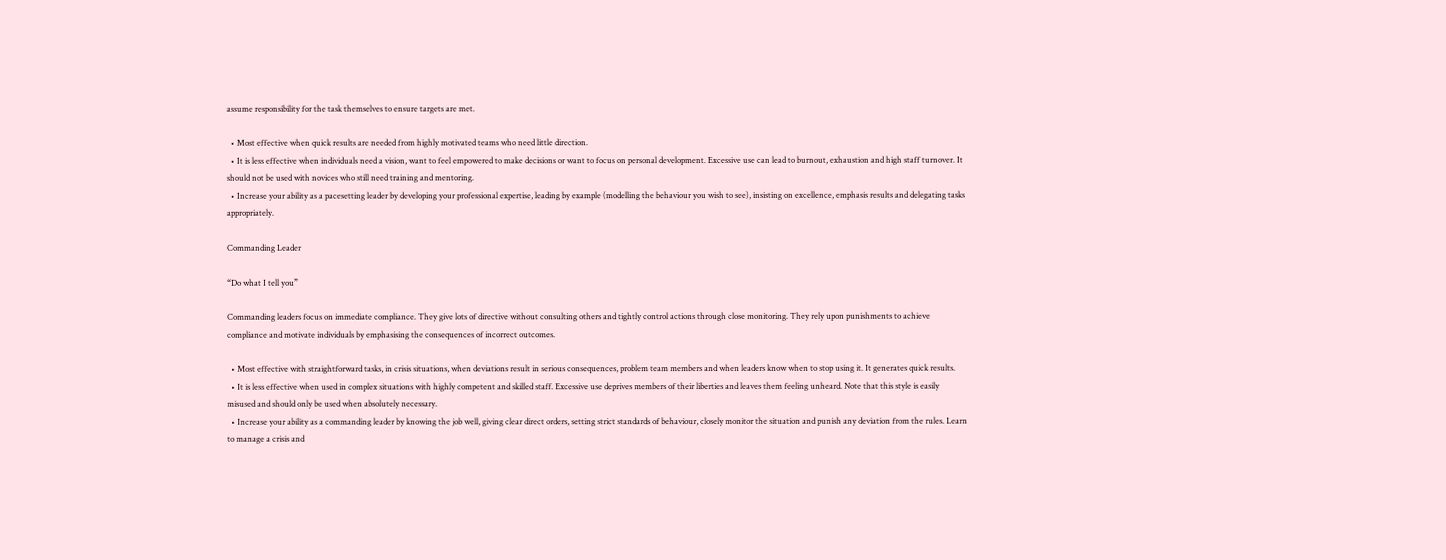assume responsibility for the task themselves to ensure targets are met.

  • Most effective when quick results are needed from highly motivated teams who need little direction.
  • It is less effective when individuals need a vision, want to feel empowered to make decisions or want to focus on personal development. Excessive use can lead to burnout, exhaustion and high staff turnover. It should not be used with novices who still need training and mentoring.
  • Increase your ability as a pacesetting leader by developing your professional expertise, leading by example (modelling the behaviour you wish to see), insisting on excellence, emphasis results and delegating tasks appropriately.

Commanding Leader

“Do what I tell you”

Commanding leaders focus on immediate compliance. They give lots of directive without consulting others and tightly control actions through close monitoring. They rely upon punishments to achieve compliance and motivate individuals by emphasising the consequences of incorrect outcomes.

  • Most effective with straightforward tasks, in crisis situations, when deviations result in serious consequences, problem team members and when leaders know when to stop using it. It generates quick results.
  • It is less effective when used in complex situations with highly competent and skilled staff. Excessive use deprives members of their liberties and leaves them feeling unheard. Note that this style is easily misused and should only be used when absolutely necessary.
  • Increase your ability as a commanding leader by knowing the job well, giving clear direct orders, setting strict standards of behaviour, closely monitor the situation and punish any deviation from the rules. Learn to manage a crisis and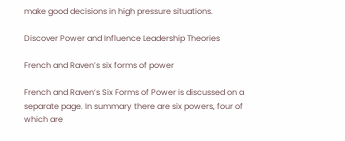make good decisions in high pressure situations.

Discover Power and Influence Leadership Theories

French and Raven’s six forms of power

French and Raven’s Six Forms of Power is discussed on a separate page. In summary there are six powers, four of which are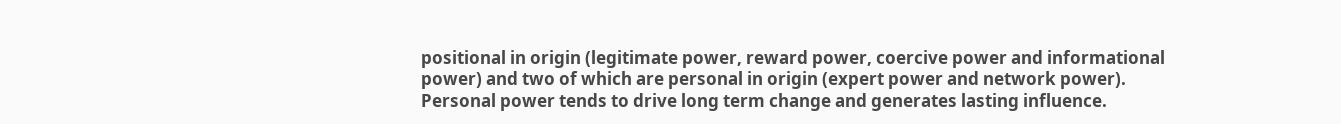positional in origin (legitimate power, reward power, coercive power and informational power) and two of which are personal in origin (expert power and network power). Personal power tends to drive long term change and generates lasting influence.